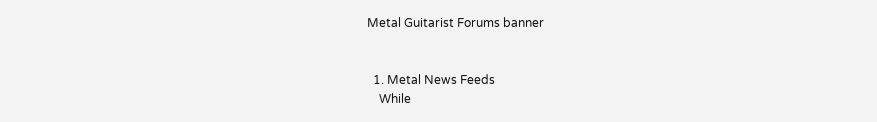Metal Guitarist Forums banner


  1. Metal News Feeds
    While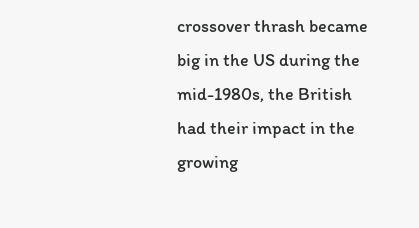crossover thrash became big in the US during the mid-1980s, the British had their impact in the growing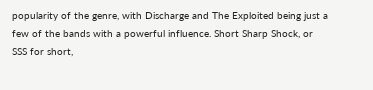popularity of the genre, with Discharge and The Exploited being just a few of the bands with a powerful influence. Short Sharp Shock, or SSS for short,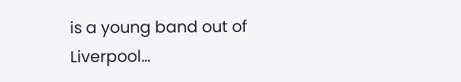is a young band out of Liverpool...